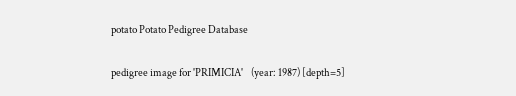potato Potato Pedigree Database

pedigree image for 'PRIMICIA'    (year: 1987) [depth=5]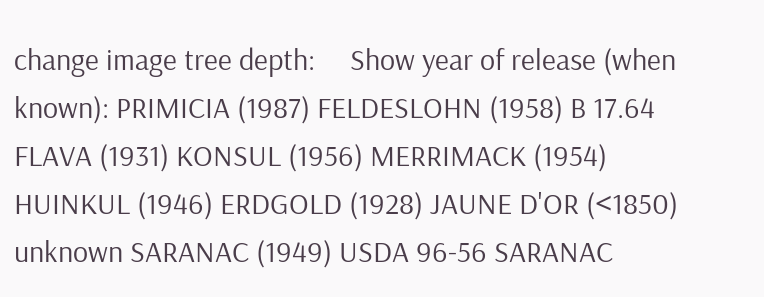change image tree depth:     Show year of release (when known): PRIMICIA (1987) FELDESLOHN (1958) B 17.64 FLAVA (1931) KONSUL (1956) MERRIMACK (1954) HUINKUL (1946) ERDGOLD (1928) JAUNE D'OR (<1850) unknown SARANAC (1949) USDA 96-56 SARANAC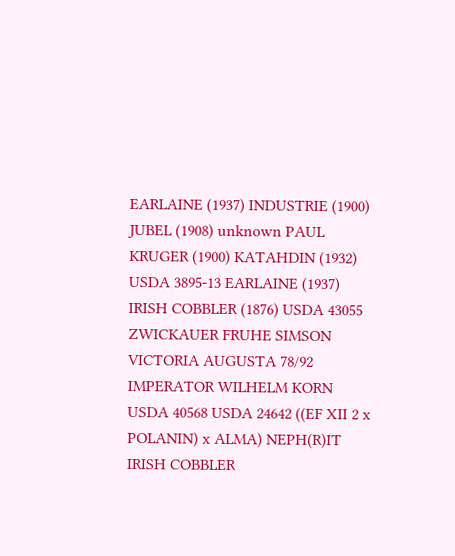EARLAINE (1937) INDUSTRIE (1900) JUBEL (1908) unknown PAUL KRUGER (1900) KATAHDIN (1932) USDA 3895-13 EARLAINE (1937) IRISH COBBLER (1876) USDA 43055 ZWICKAUER FRUHE SIMSON VICTORIA AUGUSTA 78/92 IMPERATOR WILHELM KORN USDA 40568 USDA 24642 ((EF XII 2 x POLANIN) x ALMA) NEPH(R)IT IRISH COBBLER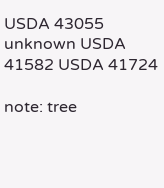USDA 43055 unknown USDA 41582 USDA 41724

note: tree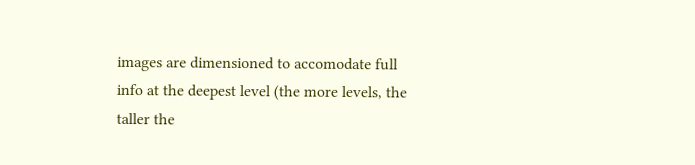images are dimensioned to accomodate full info at the deepest level (the more levels, the taller the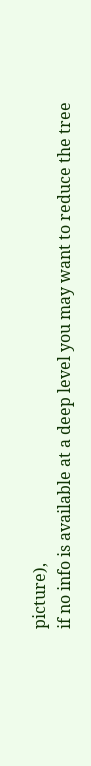picture),
if no info is available at a deep level you may want to reduce the tree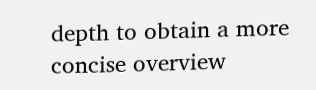depth to obtain a more concise overview